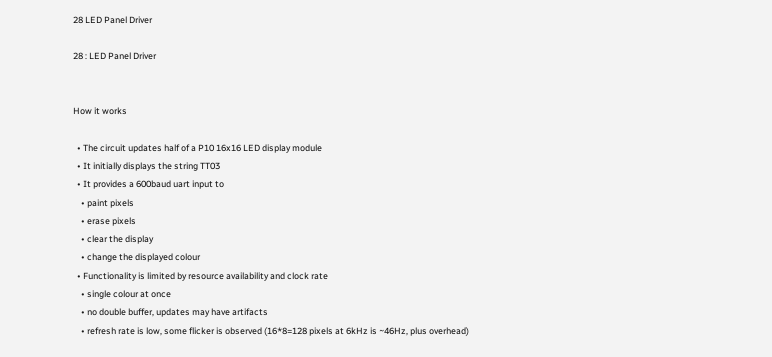28 LED Panel Driver

28 : LED Panel Driver


How it works

  • The circuit updates half of a P10 16x16 LED display module
  • It initially displays the string TT03
  • It provides a 600baud uart input to
    • paint pixels
    • erase pixels
    • clear the display
    • change the displayed colour
  • Functionality is limited by resource availability and clock rate
    • single colour at once
    • no double buffer, updates may have artifacts
    • refresh rate is low, some flicker is observed (16*8=128 pixels at 6kHz is ~46Hz, plus overhead)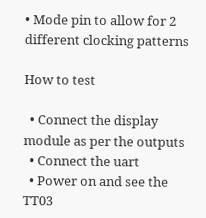• Mode pin to allow for 2 different clocking patterns

How to test

  • Connect the display module as per the outputs
  • Connect the uart
  • Power on and see the TT03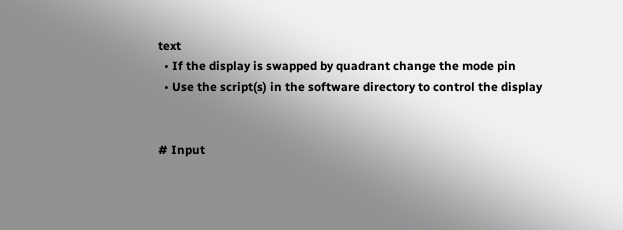text
  • If the display is swapped by quadrant change the mode pin
  • Use the script(s) in the software directory to control the display


# Input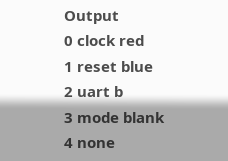Output
0 clock red
1 reset blue
2 uart b
3 mode blank
4 none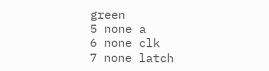green
5 none a
6 none clk
7 none latch